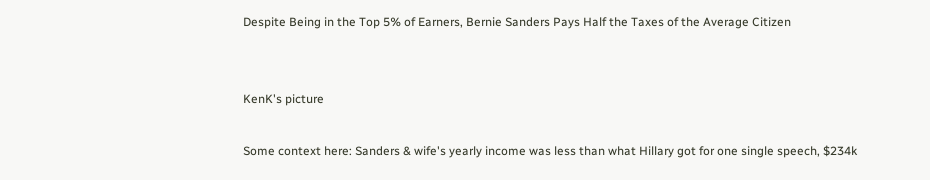Despite Being in the Top 5% of Earners, Bernie Sanders Pays Half the Taxes of the Average Citizen


KenK's picture

Some context here: Sanders & wife's yearly income was less than what Hillary got for one single speech, $234k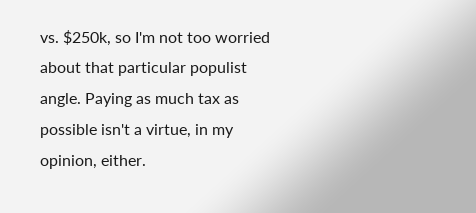vs. $250k, so I'm not too worried about that particular populist angle. Paying as much tax as possible isn't a virtue, in my opinion, either.